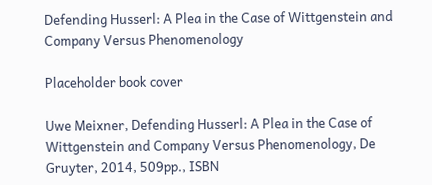Defending Husserl: A Plea in the Case of Wittgenstein and Company Versus Phenomenology

Placeholder book cover

Uwe Meixner, Defending Husserl: A Plea in the Case of Wittgenstein and Company Versus Phenomenology, De Gruyter, 2014, 509pp., ISBN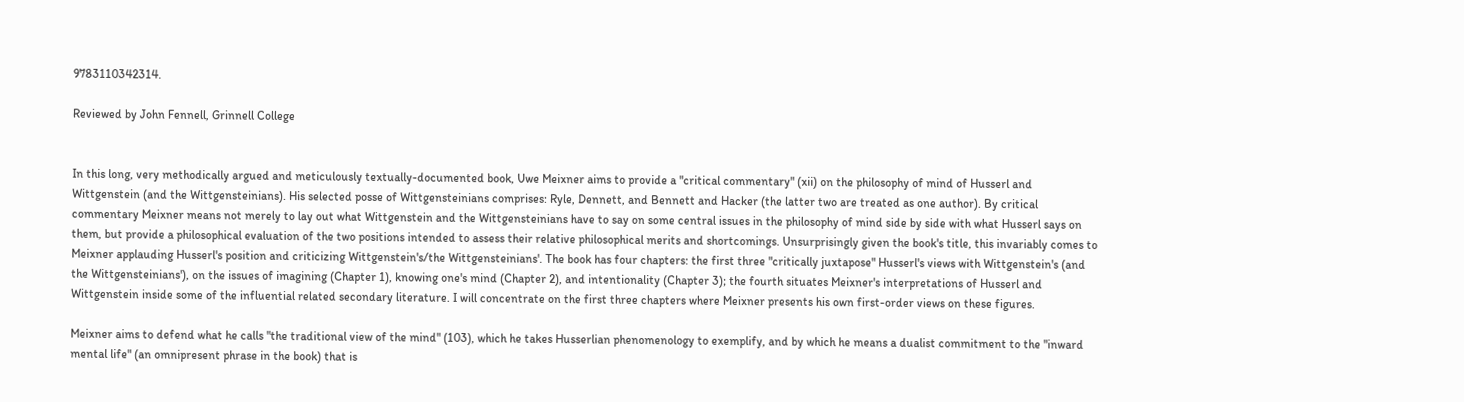9783110342314.

Reviewed by John Fennell, Grinnell College


In this long, very methodically argued and meticulously textually-documented book, Uwe Meixner aims to provide a "critical commentary" (xii) on the philosophy of mind of Husserl and Wittgenstein (and the Wittgensteinians). His selected posse of Wittgensteinians comprises: Ryle, Dennett, and Bennett and Hacker (the latter two are treated as one author). By critical commentary Meixner means not merely to lay out what Wittgenstein and the Wittgensteinians have to say on some central issues in the philosophy of mind side by side with what Husserl says on them, but provide a philosophical evaluation of the two positions intended to assess their relative philosophical merits and shortcomings. Unsurprisingly given the book's title, this invariably comes to Meixner applauding Husserl's position and criticizing Wittgenstein's/the Wittgensteinians'. The book has four chapters: the first three "critically juxtapose" Husserl's views with Wittgenstein's (and the Wittgensteinians'), on the issues of imagining (Chapter 1), knowing one's mind (Chapter 2), and intentionality (Chapter 3); the fourth situates Meixner's interpretations of Husserl and Wittgenstein inside some of the influential related secondary literature. I will concentrate on the first three chapters where Meixner presents his own first-order views on these figures.

Meixner aims to defend what he calls "the traditional view of the mind" (103), which he takes Husserlian phenomenology to exemplify, and by which he means a dualist commitment to the "inward mental life" (an omnipresent phrase in the book) that is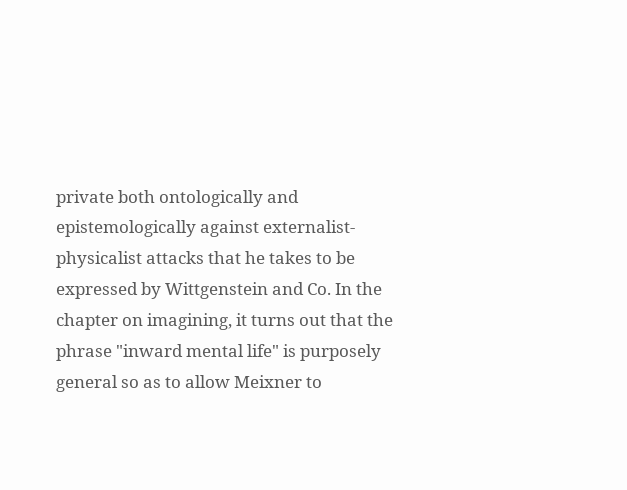private both ontologically and epistemologically against externalist-physicalist attacks that he takes to be expressed by Wittgenstein and Co. In the chapter on imagining, it turns out that the phrase "inward mental life" is purposely general so as to allow Meixner to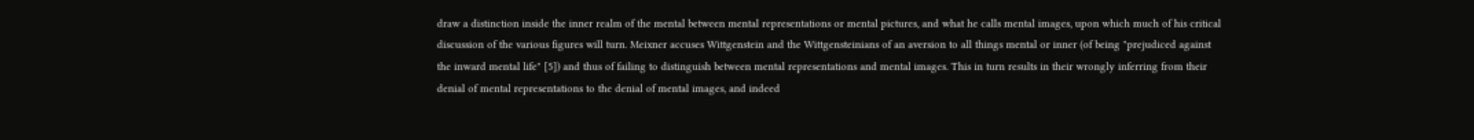draw a distinction inside the inner realm of the mental between mental representations or mental pictures, and what he calls mental images, upon which much of his critical discussion of the various figures will turn. Meixner accuses Wittgenstein and the Wittgensteinians of an aversion to all things mental or inner (of being "prejudiced against the inward mental life" [5]) and thus of failing to distinguish between mental representations and mental images. This in turn results in their wrongly inferring from their denial of mental representations to the denial of mental images, and indeed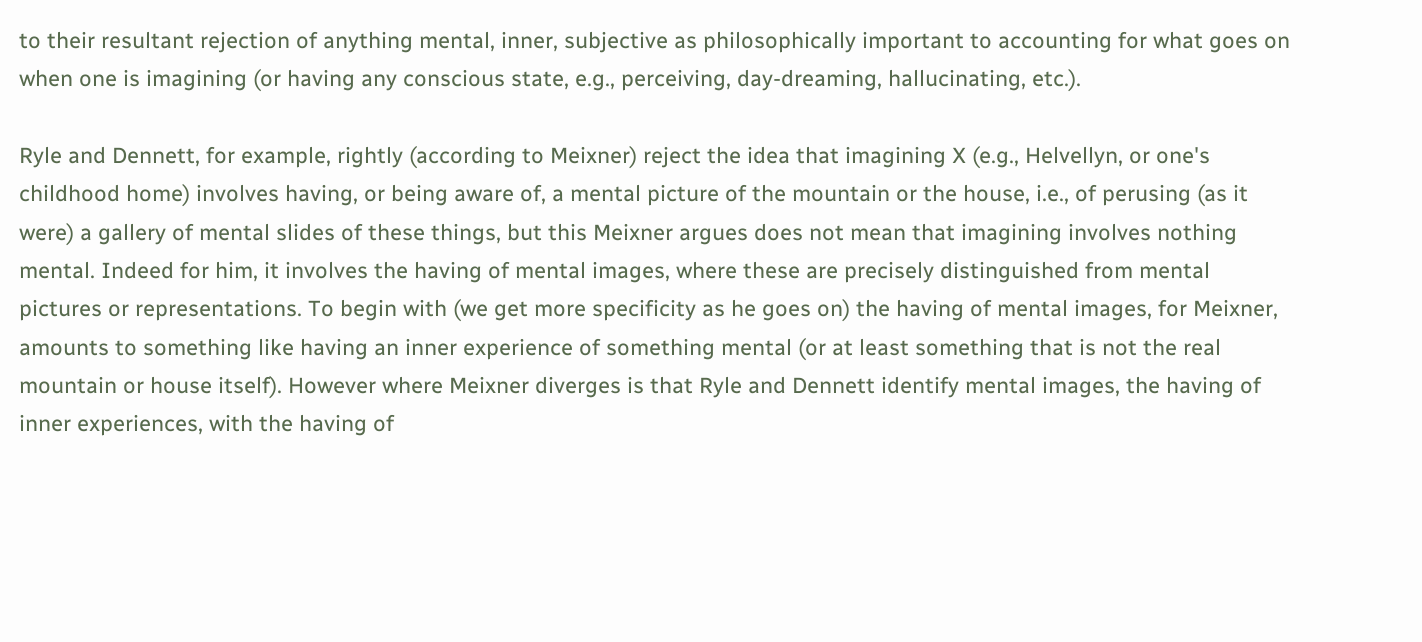to their resultant rejection of anything mental, inner, subjective as philosophically important to accounting for what goes on when one is imagining (or having any conscious state, e.g., perceiving, day-dreaming, hallucinating, etc.).

Ryle and Dennett, for example, rightly (according to Meixner) reject the idea that imagining X (e.g., Helvellyn, or one's childhood home) involves having, or being aware of, a mental picture of the mountain or the house, i.e., of perusing (as it were) a gallery of mental slides of these things, but this Meixner argues does not mean that imagining involves nothing mental. Indeed for him, it involves the having of mental images, where these are precisely distinguished from mental pictures or representations. To begin with (we get more specificity as he goes on) the having of mental images, for Meixner, amounts to something like having an inner experience of something mental (or at least something that is not the real mountain or house itself). However where Meixner diverges is that Ryle and Dennett identify mental images, the having of inner experiences, with the having of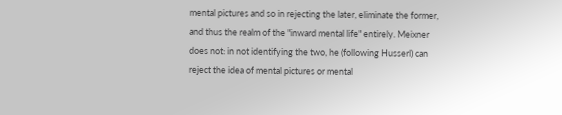mental pictures and so in rejecting the later, eliminate the former, and thus the realm of the "inward mental life" entirely. Meixner does not: in not identifying the two, he (following Husserl) can reject the idea of mental pictures or mental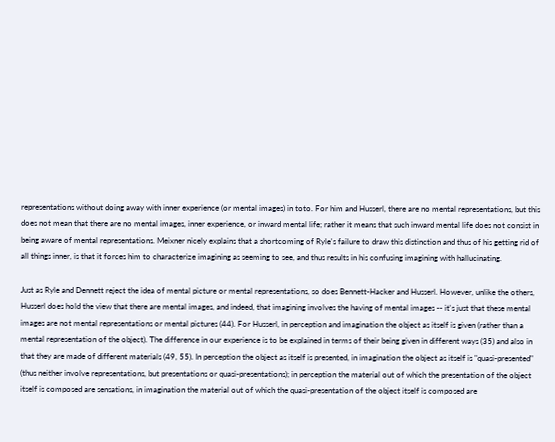representations without doing away with inner experience (or mental images) in toto. For him and Husserl, there are no mental representations, but this does not mean that there are no mental images, inner experience, or inward mental life; rather it means that such inward mental life does not consist in being aware of mental representations. Meixner nicely explains that a shortcoming of Ryle's failure to draw this distinction and thus of his getting rid of all things inner, is that it forces him to characterize imagining as seeming to see, and thus results in his confusing imagining with hallucinating.

Just as Ryle and Dennett reject the idea of mental picture or mental representations, so does Bennett-Hacker and Husserl. However, unlike the others, Husserl does hold the view that there are mental images, and indeed, that imagining involves the having of mental images -- it's just that these mental images are not mental representations or mental pictures (44). For Husserl, in perception and imagination the object as itself is given (rather than a mental representation of the object). The difference in our experience is to be explained in terms of their being given in different ways (35) and also in that they are made of different materials (49, 55). In perception the object as itself is presented, in imagination the object as itself is "quasi-presented" (thus neither involve representations, but presentations or quasi-presentations); in perception the material out of which the presentation of the object itself is composed are sensations, in imagination the material out of which the quasi-presentation of the object itself is composed are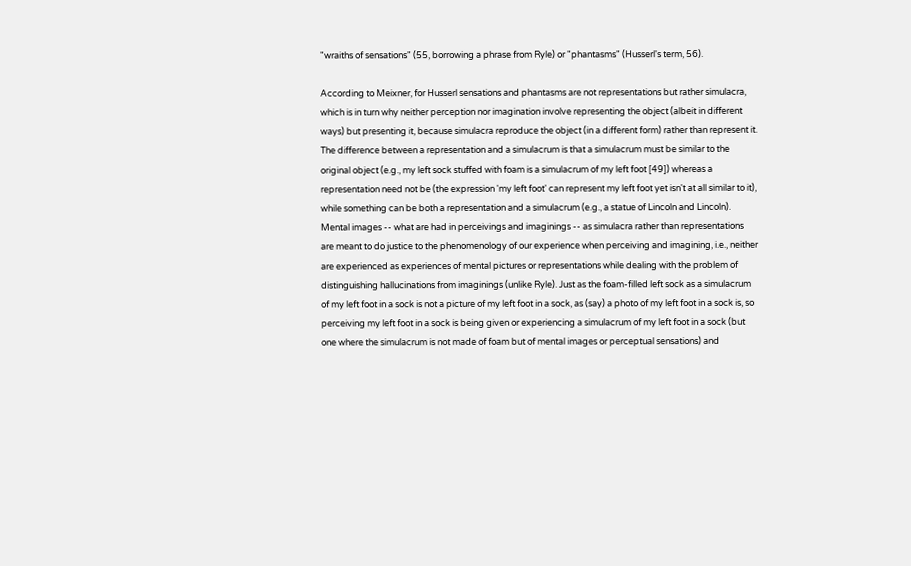"wraiths of sensations" (55, borrowing a phrase from Ryle) or "phantasms" (Husserl's term, 56).

According to Meixner, for Husserl sensations and phantasms are not representations but rather simulacra, which is in turn why neither perception nor imagination involve representing the object (albeit in different ways) but presenting it, because simulacra reproduce the object (in a different form) rather than represent it. The difference between a representation and a simulacrum is that a simulacrum must be similar to the original object (e.g., my left sock stuffed with foam is a simulacrum of my left foot [49]) whereas a representation need not be (the expression 'my left foot' can represent my left foot yet isn't at all similar to it), while something can be both a representation and a simulacrum (e.g., a statue of Lincoln and Lincoln). Mental images -- what are had in perceivings and imaginings -- as simulacra rather than representations are meant to do justice to the phenomenology of our experience when perceiving and imagining, i.e., neither are experienced as experiences of mental pictures or representations while dealing with the problem of distinguishing hallucinations from imaginings (unlike Ryle). Just as the foam-filled left sock as a simulacrum of my left foot in a sock is not a picture of my left foot in a sock, as (say) a photo of my left foot in a sock is, so perceiving my left foot in a sock is being given or experiencing a simulacrum of my left foot in a sock (but one where the simulacrum is not made of foam but of mental images or perceptual sensations) and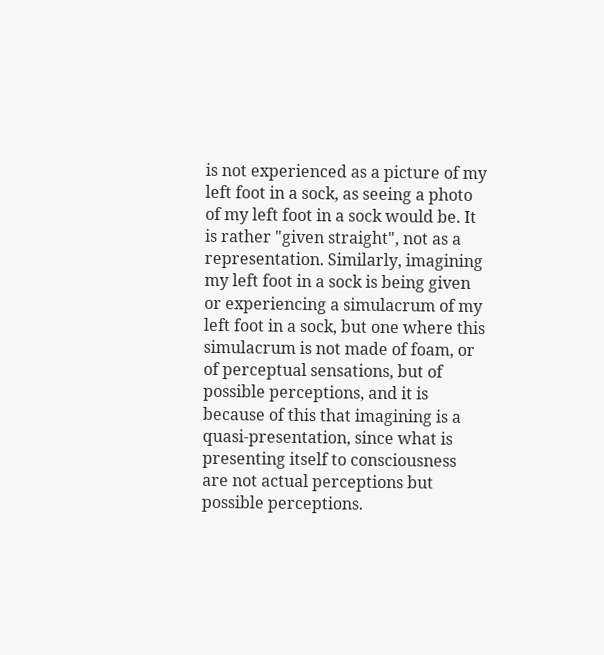is not experienced as a picture of my left foot in a sock, as seeing a photo of my left foot in a sock would be. It is rather "given straight", not as a representation. Similarly, imagining my left foot in a sock is being given or experiencing a simulacrum of my left foot in a sock, but one where this simulacrum is not made of foam, or of perceptual sensations, but of possible perceptions, and it is because of this that imagining is a quasi-presentation, since what is presenting itself to consciousness are not actual perceptions but possible perceptions.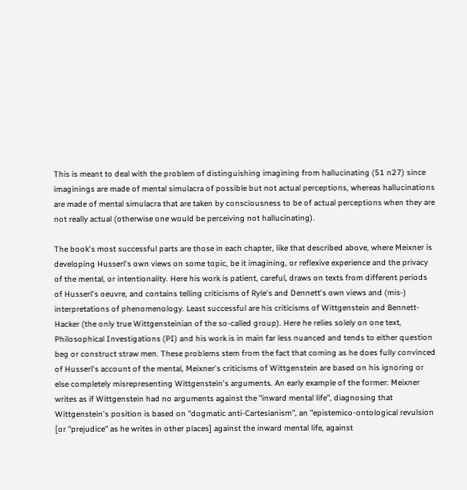This is meant to deal with the problem of distinguishing imagining from hallucinating (51 n27) since imaginings are made of mental simulacra of possible but not actual perceptions, whereas hallucinations are made of mental simulacra that are taken by consciousness to be of actual perceptions when they are not really actual (otherwise one would be perceiving not hallucinating).

The book's most successful parts are those in each chapter, like that described above, where Meixner is developing Husserl's own views on some topic, be it imagining, or reflexive experience and the privacy of the mental, or intentionality. Here his work is patient, careful, draws on texts from different periods of Husserl's oeuvre, and contains telling criticisms of Ryle's and Dennett's own views and (mis-) interpretations of phenomenology. Least successful are his criticisms of Wittgenstein and Bennett-Hacker (the only true Wittgensteinian of the so-called group). Here he relies solely on one text, Philosophical Investigations (PI) and his work is in main far less nuanced and tends to either question beg or construct straw men. These problems stem from the fact that coming as he does fully convinced of Husserl's account of the mental, Meixner's criticisms of Wittgenstein are based on his ignoring or else completely misrepresenting Wittgenstein's arguments. An early example of the former: Meixner writes as if Wittgenstein had no arguments against the "inward mental life", diagnosing that Wittgenstein's position is based on "dogmatic anti-Cartesianism", an "epistemico-ontological revulsion [or "prejudice" as he writes in other places] against the inward mental life, against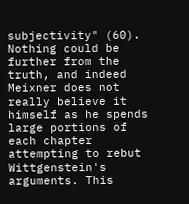subjectivity" (60). Nothing could be further from the truth, and indeed Meixner does not really believe it himself as he spends large portions of each chapter attempting to rebut Wittgenstein's arguments. This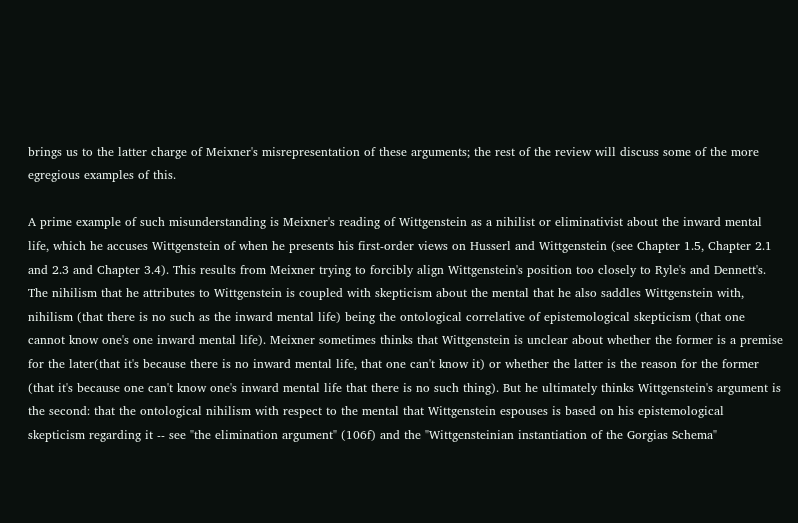brings us to the latter charge of Meixner's misrepresentation of these arguments; the rest of the review will discuss some of the more egregious examples of this.

A prime example of such misunderstanding is Meixner's reading of Wittgenstein as a nihilist or eliminativist about the inward mental life, which he accuses Wittgenstein of when he presents his first-order views on Husserl and Wittgenstein (see Chapter 1.5, Chapter 2.1 and 2.3 and Chapter 3.4). This results from Meixner trying to forcibly align Wittgenstein's position too closely to Ryle's and Dennett's. The nihilism that he attributes to Wittgenstein is coupled with skepticism about the mental that he also saddles Wittgenstein with, nihilism (that there is no such as the inward mental life) being the ontological correlative of epistemological skepticism (that one cannot know one's one inward mental life). Meixner sometimes thinks that Wittgenstein is unclear about whether the former is a premise for the later(that it's because there is no inward mental life, that one can't know it) or whether the latter is the reason for the former (that it's because one can't know one's inward mental life that there is no such thing). But he ultimately thinks Wittgenstein's argument is the second: that the ontological nihilism with respect to the mental that Wittgenstein espouses is based on his epistemological skepticism regarding it -- see "the elimination argument" (106f) and the "Wittgensteinian instantiation of the Gorgias Schema"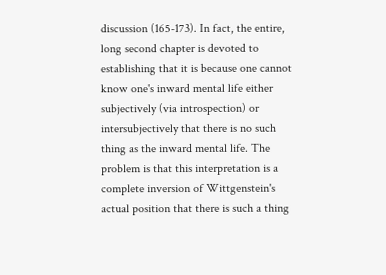discussion (165-173). In fact, the entire, long second chapter is devoted to establishing that it is because one cannot know one's inward mental life either subjectively (via introspection) or intersubjectively that there is no such thing as the inward mental life. The problem is that this interpretation is a complete inversion of Wittgenstein's actual position that there is such a thing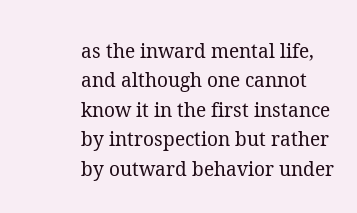as the inward mental life, and although one cannot know it in the first instance by introspection but rather by outward behavior under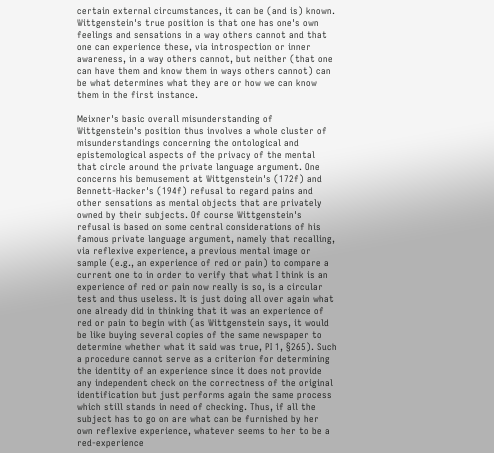certain external circumstances, it can be (and is) known. Wittgenstein's true position is that one has one's own feelings and sensations in a way others cannot and that one can experience these, via introspection or inner awareness, in a way others cannot, but neither (that one can have them and know them in ways others cannot) can be what determines what they are or how we can know them in the first instance.

Meixner's basic overall misunderstanding of Wittgenstein's position thus involves a whole cluster of misunderstandings concerning the ontological and epistemological aspects of the privacy of the mental that circle around the private language argument. One concerns his bemusement at Wittgenstein's (172f) and Bennett-Hacker's (194f) refusal to regard pains and other sensations as mental objects that are privately owned by their subjects. Of course Wittgenstein's refusal is based on some central considerations of his famous private language argument, namely that recalling, via reflexive experience, a previous mental image or sample (e.g., an experience of red or pain) to compare a current one to in order to verify that what I think is an experience of red or pain now really is so, is a circular test and thus useless. It is just doing all over again what one already did in thinking that it was an experience of red or pain to begin with (as Wittgenstein says, it would be like buying several copies of the same newspaper to determine whether what it said was true, PI 1, §265). Such a procedure cannot serve as a criterion for determining the identity of an experience since it does not provide any independent check on the correctness of the original identification but just performs again the same process which still stands in need of checking. Thus, if all the subject has to go on are what can be furnished by her own reflexive experience, whatever seems to her to be a red-experience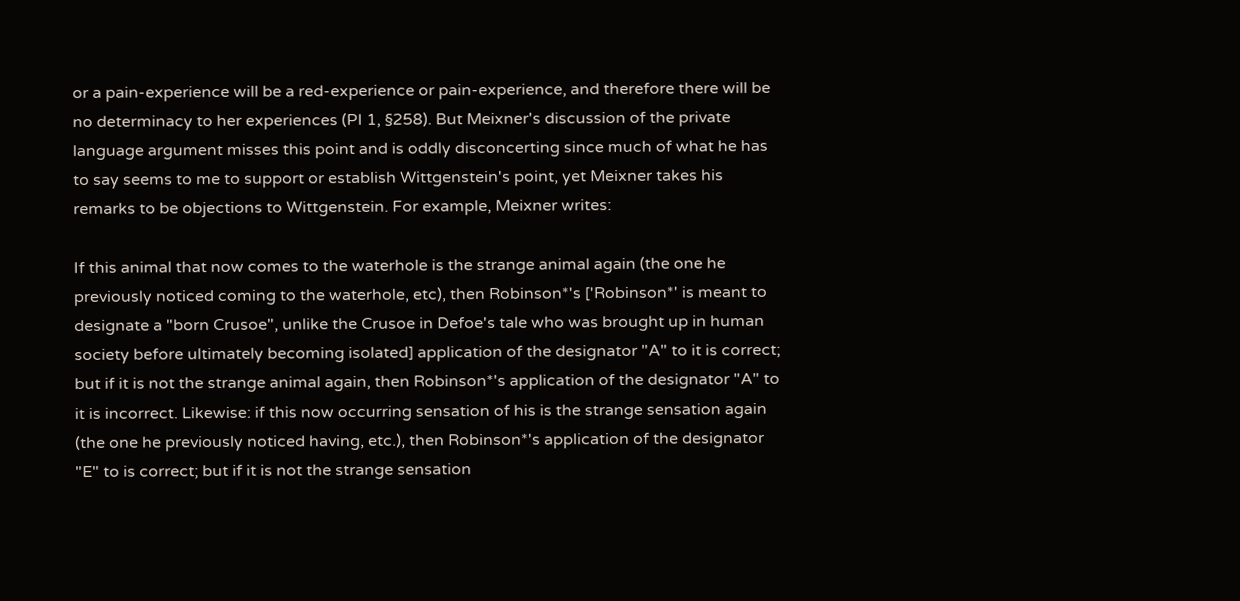or a pain-experience will be a red-experience or pain-experience, and therefore there will be no determinacy to her experiences (PI 1, §258). But Meixner's discussion of the private language argument misses this point and is oddly disconcerting since much of what he has to say seems to me to support or establish Wittgenstein's point, yet Meixner takes his remarks to be objections to Wittgenstein. For example, Meixner writes:

If this animal that now comes to the waterhole is the strange animal again (the one he previously noticed coming to the waterhole, etc), then Robinson*'s ['Robinson*' is meant to designate a "born Crusoe", unlike the Crusoe in Defoe's tale who was brought up in human society before ultimately becoming isolated] application of the designator "A" to it is correct; but if it is not the strange animal again, then Robinson*'s application of the designator "A" to it is incorrect. Likewise: if this now occurring sensation of his is the strange sensation again (the one he previously noticed having, etc.), then Robinson*'s application of the designator "E" to is correct; but if it is not the strange sensation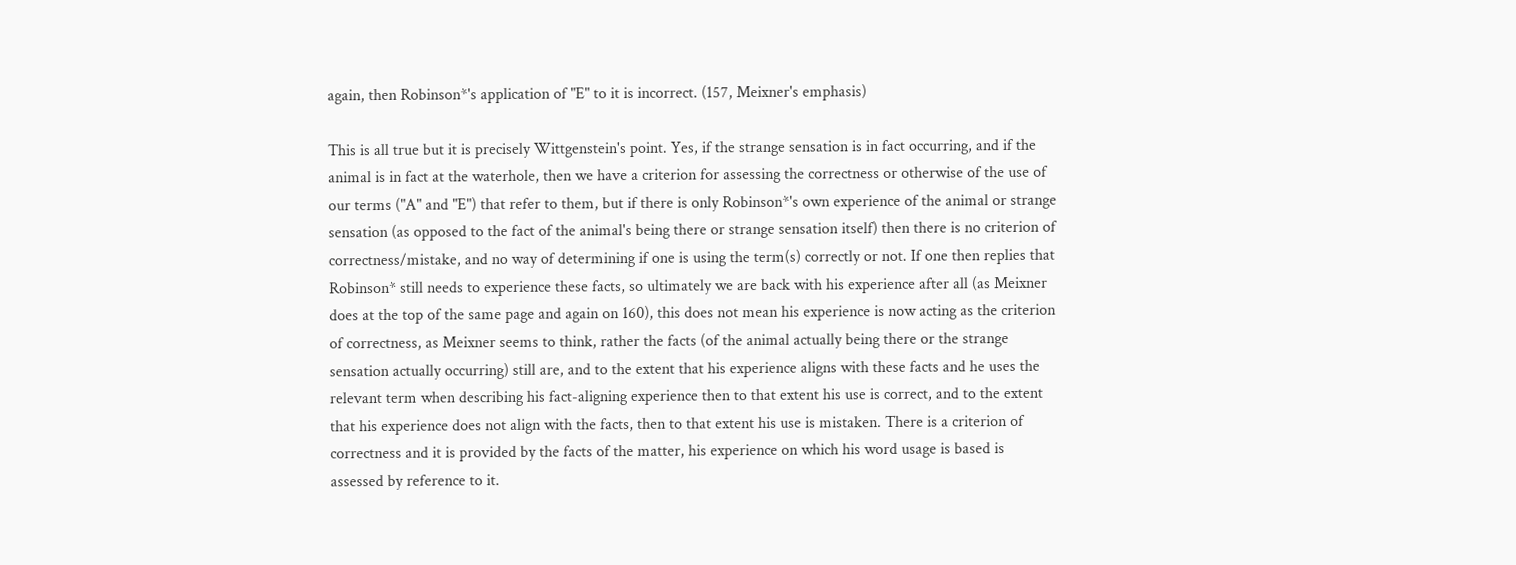again, then Robinson*'s application of "E" to it is incorrect. (157, Meixner's emphasis)

This is all true but it is precisely Wittgenstein's point. Yes, if the strange sensation is in fact occurring, and if the animal is in fact at the waterhole, then we have a criterion for assessing the correctness or otherwise of the use of our terms ("A" and "E") that refer to them, but if there is only Robinson*'s own experience of the animal or strange sensation (as opposed to the fact of the animal's being there or strange sensation itself) then there is no criterion of correctness/mistake, and no way of determining if one is using the term(s) correctly or not. If one then replies that Robinson* still needs to experience these facts, so ultimately we are back with his experience after all (as Meixner does at the top of the same page and again on 160), this does not mean his experience is now acting as the criterion of correctness, as Meixner seems to think, rather the facts (of the animal actually being there or the strange sensation actually occurring) still are, and to the extent that his experience aligns with these facts and he uses the relevant term when describing his fact-aligning experience then to that extent his use is correct, and to the extent that his experience does not align with the facts, then to that extent his use is mistaken. There is a criterion of correctness and it is provided by the facts of the matter, his experience on which his word usage is based is assessed by reference to it.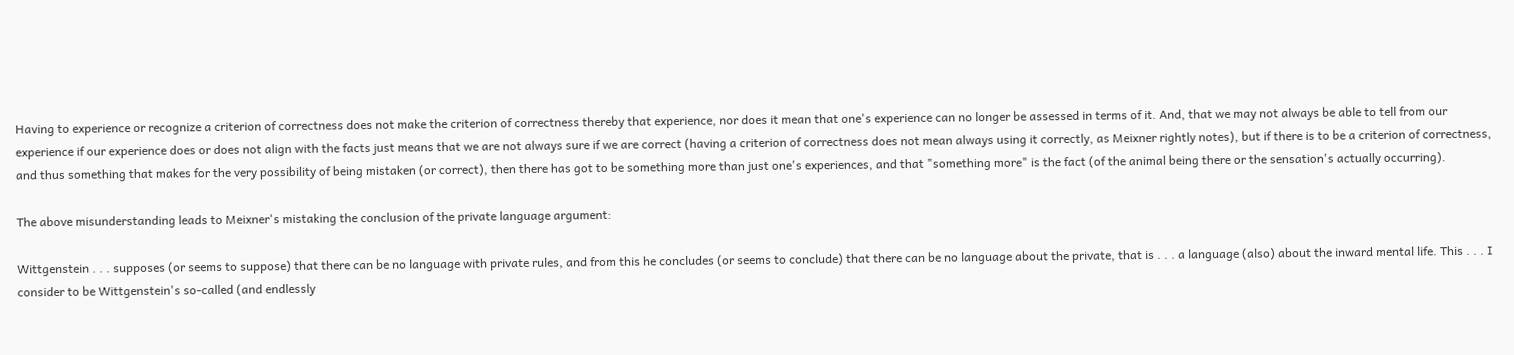Having to experience or recognize a criterion of correctness does not make the criterion of correctness thereby that experience, nor does it mean that one's experience can no longer be assessed in terms of it. And, that we may not always be able to tell from our experience if our experience does or does not align with the facts just means that we are not always sure if we are correct (having a criterion of correctness does not mean always using it correctly, as Meixner rightly notes), but if there is to be a criterion of correctness, and thus something that makes for the very possibility of being mistaken (or correct), then there has got to be something more than just one's experiences, and that "something more" is the fact (of the animal being there or the sensation's actually occurring).

The above misunderstanding leads to Meixner's mistaking the conclusion of the private language argument:

Wittgenstein . . . supposes (or seems to suppose) that there can be no language with private rules, and from this he concludes (or seems to conclude) that there can be no language about the private, that is . . . a language (also) about the inward mental life. This . . . I consider to be Wittgenstein's so-called (and endlessly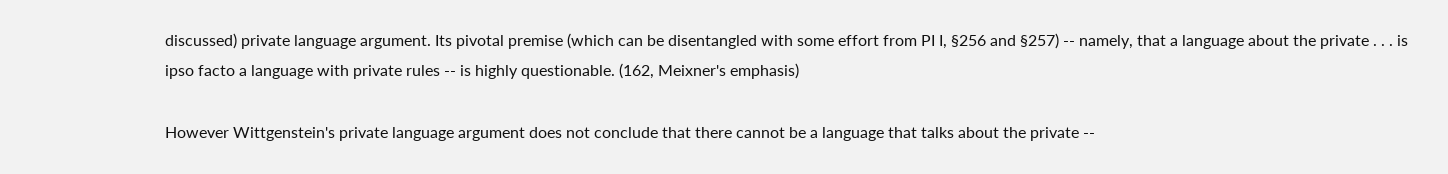discussed) private language argument. Its pivotal premise (which can be disentangled with some effort from PI I, §256 and §257) -- namely, that a language about the private . . . is ipso facto a language with private rules -- is highly questionable. (162, Meixner's emphasis)

However Wittgenstein's private language argument does not conclude that there cannot be a language that talks about the private --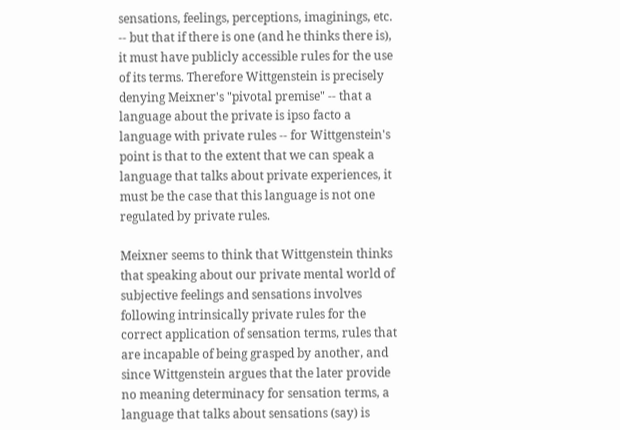sensations, feelings, perceptions, imaginings, etc. -- but that if there is one (and he thinks there is), it must have publicly accessible rules for the use of its terms. Therefore Wittgenstein is precisely denying Meixner's "pivotal premise" -- that a language about the private is ipso facto a language with private rules -- for Wittgenstein's point is that to the extent that we can speak a language that talks about private experiences, it must be the case that this language is not one regulated by private rules.

Meixner seems to think that Wittgenstein thinks that speaking about our private mental world of subjective feelings and sensations involves following intrinsically private rules for the correct application of sensation terms, rules that are incapable of being grasped by another, and since Wittgenstein argues that the later provide no meaning determinacy for sensation terms, a language that talks about sensations (say) is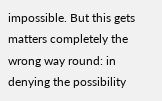impossible. But this gets matters completely the wrong way round: in denying the possibility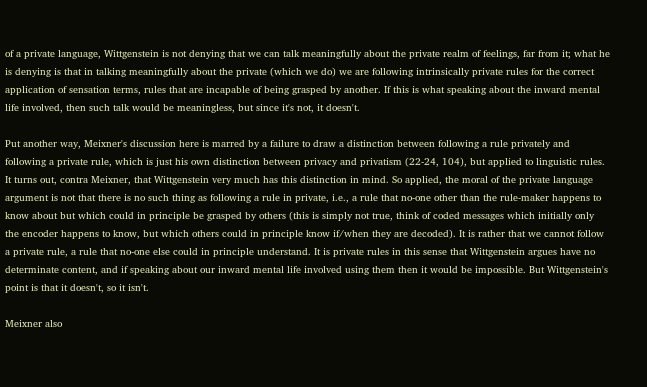of a private language, Wittgenstein is not denying that we can talk meaningfully about the private realm of feelings, far from it; what he is denying is that in talking meaningfully about the private (which we do) we are following intrinsically private rules for the correct application of sensation terms, rules that are incapable of being grasped by another. If this is what speaking about the inward mental life involved, then such talk would be meaningless, but since it's not, it doesn't.

Put another way, Meixner's discussion here is marred by a failure to draw a distinction between following a rule privately and following a private rule, which is just his own distinction between privacy and privatism (22-24, 104), but applied to linguistic rules. It turns out, contra Meixner, that Wittgenstein very much has this distinction in mind. So applied, the moral of the private language argument is not that there is no such thing as following a rule in private, i.e., a rule that no-one other than the rule-maker happens to know about but which could in principle be grasped by others (this is simply not true, think of coded messages which initially only the encoder happens to know, but which others could in principle know if/when they are decoded). It is rather that we cannot follow a private rule, a rule that no-one else could in principle understand. It is private rules in this sense that Wittgenstein argues have no determinate content, and if speaking about our inward mental life involved using them then it would be impossible. But Wittgenstein's point is that it doesn't, so it isn't.

Meixner also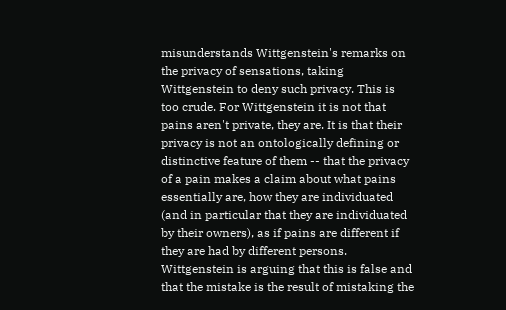misunderstands Wittgenstein's remarks on the privacy of sensations, taking Wittgenstein to deny such privacy. This is too crude. For Wittgenstein it is not that pains aren't private, they are. It is that their privacy is not an ontologically defining or distinctive feature of them -- that the privacy of a pain makes a claim about what pains essentially are, how they are individuated (and in particular that they are individuated by their owners), as if pains are different if they are had by different persons. Wittgenstein is arguing that this is false and that the mistake is the result of mistaking the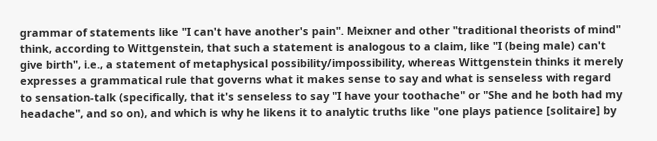grammar of statements like "I can't have another's pain". Meixner and other "traditional theorists of mind" think, according to Wittgenstein, that such a statement is analogous to a claim, like "I (being male) can't give birth", i.e., a statement of metaphysical possibility/impossibility, whereas Wittgenstein thinks it merely expresses a grammatical rule that governs what it makes sense to say and what is senseless with regard to sensation-talk (specifically, that it's senseless to say "I have your toothache" or "She and he both had my headache", and so on), and which is why he likens it to analytic truths like "one plays patience [solitaire] by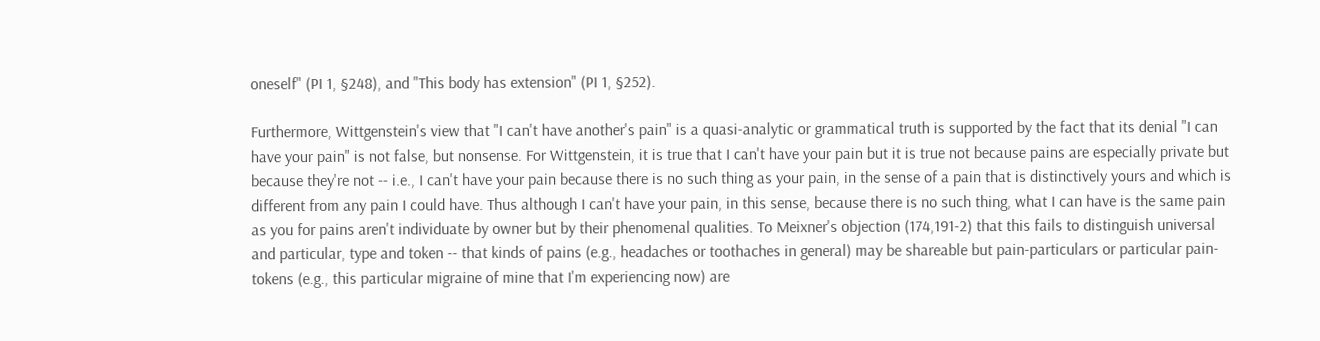oneself" (PI 1, §248), and "This body has extension" (PI 1, §252).

Furthermore, Wittgenstein's view that "I can't have another's pain" is a quasi-analytic or grammatical truth is supported by the fact that its denial "I can have your pain" is not false, but nonsense. For Wittgenstein, it is true that I can't have your pain but it is true not because pains are especially private but because they're not -- i.e., I can't have your pain because there is no such thing as your pain, in the sense of a pain that is distinctively yours and which is different from any pain I could have. Thus although I can't have your pain, in this sense, because there is no such thing, what I can have is the same pain as you for pains aren't individuate by owner but by their phenomenal qualities. To Meixner's objection (174,191-2) that this fails to distinguish universal and particular, type and token -- that kinds of pains (e.g., headaches or toothaches in general) may be shareable but pain-particulars or particular pain-tokens (e.g., this particular migraine of mine that I'm experiencing now) are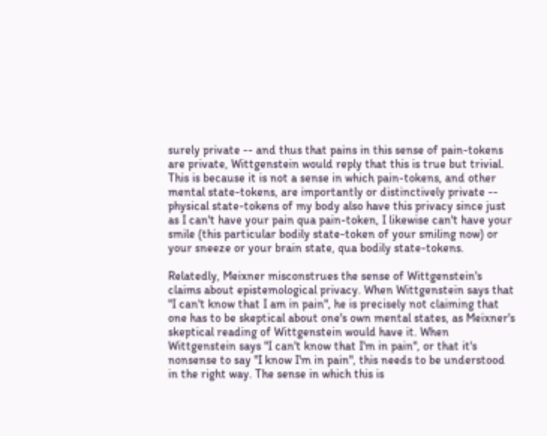surely private -- and thus that pains in this sense of pain-tokens are private, Wittgenstein would reply that this is true but trivial. This is because it is not a sense in which pain-tokens, and other mental state-tokens, are importantly or distinctively private -- physical state-tokens of my body also have this privacy since just as I can't have your pain qua pain-token, I likewise can't have your smile (this particular bodily state-token of your smiling now) or your sneeze or your brain state, qua bodily state-tokens.

Relatedly, Meixner misconstrues the sense of Wittgenstein's claims about epistemological privacy. When Wittgenstein says that "I can't know that I am in pain", he is precisely not claiming that one has to be skeptical about one's own mental states, as Meixner's skeptical reading of Wittgenstein would have it. When Wittgenstein says "I can't know that I'm in pain", or that it's nonsense to say "I know I'm in pain", this needs to be understood in the right way. The sense in which this is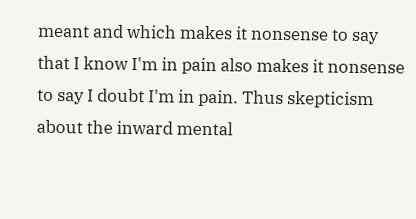meant and which makes it nonsense to say that I know I'm in pain also makes it nonsense to say I doubt I'm in pain. Thus skepticism about the inward mental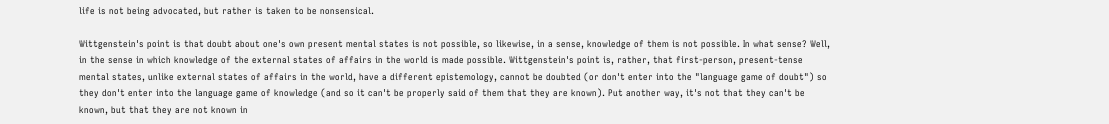life is not being advocated, but rather is taken to be nonsensical.

Wittgenstein's point is that doubt about one's own present mental states is not possible, so likewise, in a sense, knowledge of them is not possible. In what sense? Well, in the sense in which knowledge of the external states of affairs in the world is made possible. Wittgenstein's point is, rather, that first-person, present-tense mental states, unlike external states of affairs in the world, have a different epistemology, cannot be doubted (or don't enter into the "language game of doubt") so they don't enter into the language game of knowledge (and so it can't be properly said of them that they are known). Put another way, it's not that they can't be known, but that they are not known in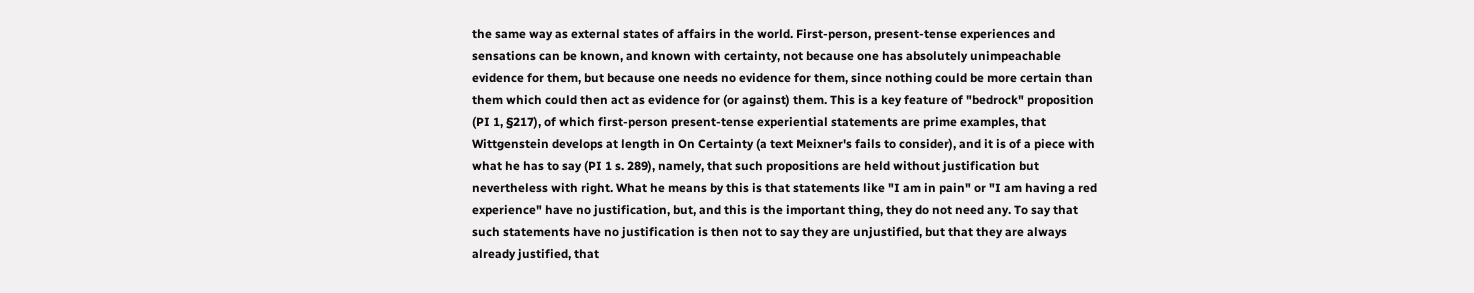the same way as external states of affairs in the world. First-person, present-tense experiences and sensations can be known, and known with certainty, not because one has absolutely unimpeachable evidence for them, but because one needs no evidence for them, since nothing could be more certain than them which could then act as evidence for (or against) them. This is a key feature of "bedrock" proposition (PI 1, §217), of which first-person present-tense experiential statements are prime examples, that Wittgenstein develops at length in On Certainty (a text Meixner's fails to consider), and it is of a piece with what he has to say (PI 1 s. 289), namely, that such propositions are held without justification but nevertheless with right. What he means by this is that statements like "I am in pain" or "I am having a red experience" have no justification, but, and this is the important thing, they do not need any. To say that such statements have no justification is then not to say they are unjustified, but that they are always already justified, that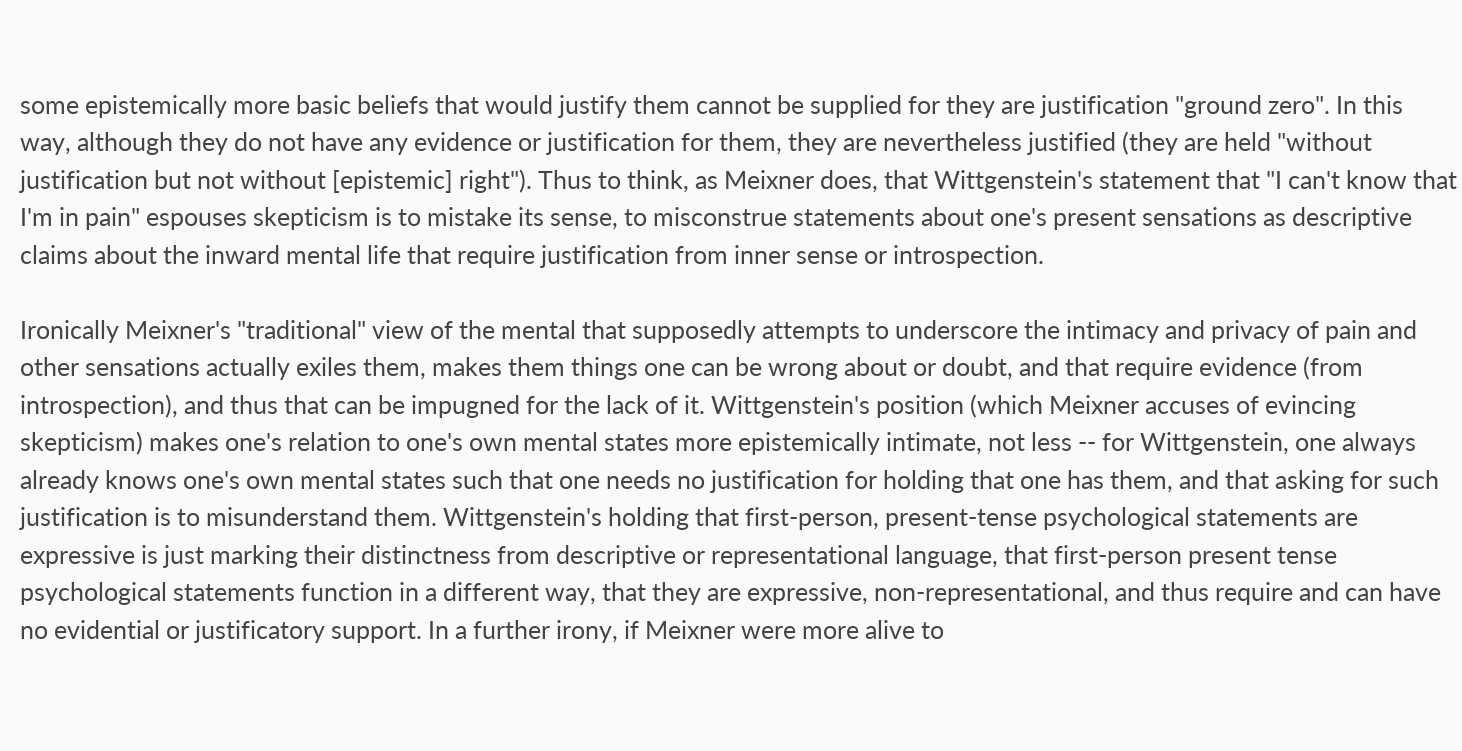some epistemically more basic beliefs that would justify them cannot be supplied for they are justification "ground zero". In this way, although they do not have any evidence or justification for them, they are nevertheless justified (they are held "without justification but not without [epistemic] right"). Thus to think, as Meixner does, that Wittgenstein's statement that "I can't know that I'm in pain" espouses skepticism is to mistake its sense, to misconstrue statements about one's present sensations as descriptive claims about the inward mental life that require justification from inner sense or introspection.

Ironically Meixner's "traditional" view of the mental that supposedly attempts to underscore the intimacy and privacy of pain and other sensations actually exiles them, makes them things one can be wrong about or doubt, and that require evidence (from introspection), and thus that can be impugned for the lack of it. Wittgenstein's position (which Meixner accuses of evincing skepticism) makes one's relation to one's own mental states more epistemically intimate, not less -- for Wittgenstein, one always already knows one's own mental states such that one needs no justification for holding that one has them, and that asking for such justification is to misunderstand them. Wittgenstein's holding that first-person, present-tense psychological statements are expressive is just marking their distinctness from descriptive or representational language, that first-person present tense psychological statements function in a different way, that they are expressive, non-representational, and thus require and can have no evidential or justificatory support. In a further irony, if Meixner were more alive to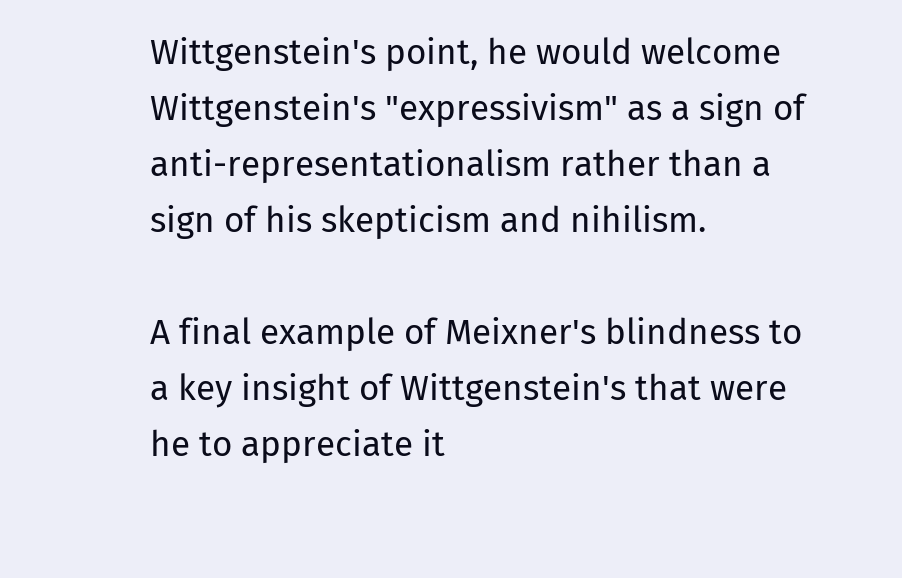Wittgenstein's point, he would welcome Wittgenstein's "expressivism" as a sign of anti-representationalism rather than a sign of his skepticism and nihilism.

A final example of Meixner's blindness to a key insight of Wittgenstein's that were he to appreciate it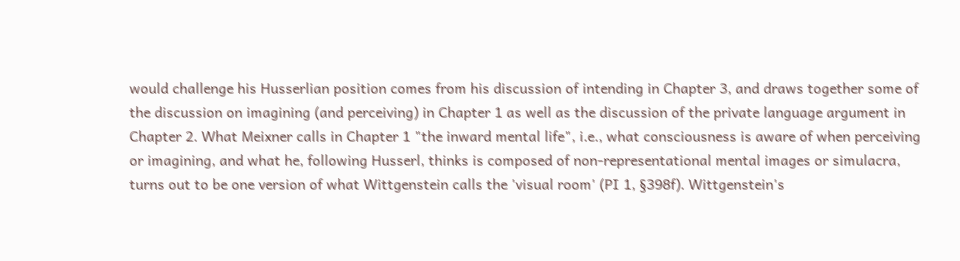would challenge his Husserlian position comes from his discussion of intending in Chapter 3, and draws together some of the discussion on imagining (and perceiving) in Chapter 1 as well as the discussion of the private language argument in Chapter 2. What Meixner calls in Chapter 1 "the inward mental life", i.e., what consciousness is aware of when perceiving or imagining, and what he, following Husserl, thinks is composed of non-representational mental images or simulacra, turns out to be one version of what Wittgenstein calls the 'visual room' (PI 1, §398f). Wittgenstein's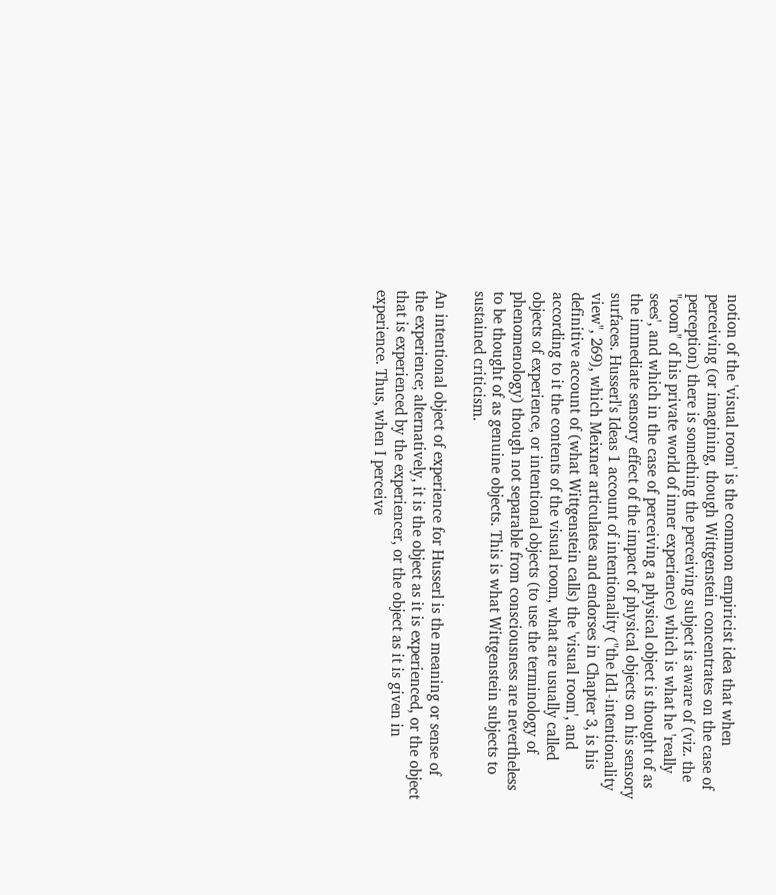notion of the 'visual room' is the common empiricist idea that when perceiving (or imagining, though Wittgenstein concentrates on the case of perception) there is something the perceiving subject is aware of (viz. the "room" of his private world of inner experience) which is what he 'really sees', and which in the case of perceiving a physical object is thought of as the immediate sensory effect of the impact of physical objects on his sensory surfaces. Husserl's Ideas 1 account of intentionality ("the Id1-intentionality view", 269), which Meixner articulates and endorses in Chapter 3, is his definitive account of (what Wittgenstein calls) the 'visual room', and according to it the contents of the visual room, what are usually called objects of experience, or intentional objects (to use the terminology of phenomenology) though not separable from consciousness are nevertheless to be thought of as genuine objects. This is what Wittgenstein subjects to sustained criticism.

An intentional object of experience for Husserl is the meaning or sense of the experience; alternatively, it is the object as it is experienced, or the object that is experienced by the experiencer, or the object as it is given in experience. Thus, when I perceive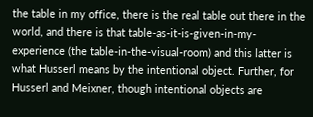the table in my office, there is the real table out there in the world, and there is that table-as-it-is-given-in-my-experience (the table-in-the-visual-room) and this latter is what Husserl means by the intentional object. Further, for Husserl and Meixner, though intentional objects are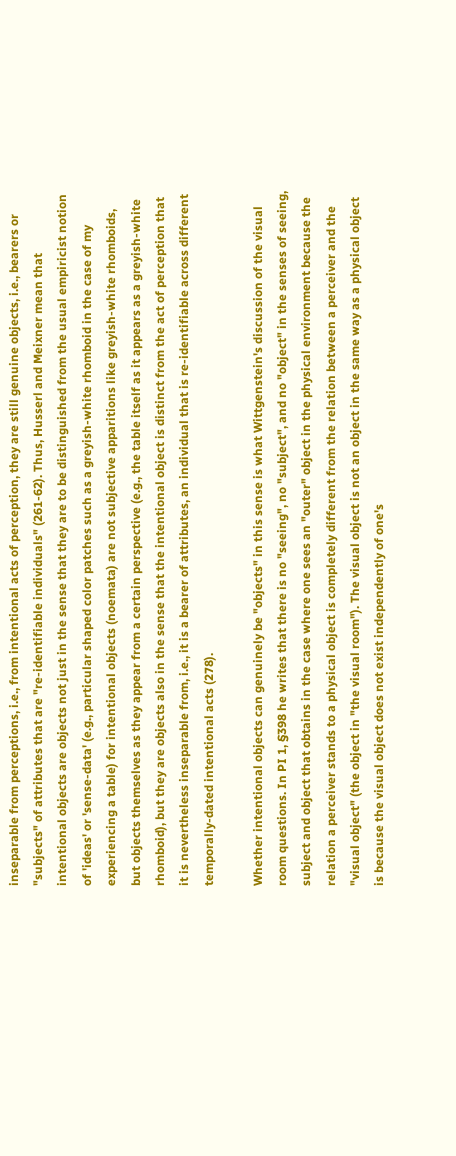inseparable from perceptions, i.e., from intentional acts of perception, they are still genuine objects, i.e., bearers or "subjects" of attributes that are "re-identifiable individuals" (261-62). Thus, Husserl and Meixner mean that intentional objects are objects not just in the sense that they are to be distinguished from the usual empiricist notion of 'ideas' or 'sense-data' (e.g., particular shaped color patches such as a greyish-white rhomboid in the case of my experiencing a table) for intentional objects (noemata) are not subjective apparitions like greyish-white rhomboids, but objects themselves as they appear from a certain perspective (e.g., the table itself as it appears as a greyish-white rhomboid), but they are objects also in the sense that the intentional object is distinct from the act of perception that it is nevertheless inseparable from, i.e., it is a bearer of attributes, an individual that is re-identifiable across different temporally-dated intentional acts (278).

Whether intentional objects can genuinely be "objects" in this sense is what Wittgenstein's discussion of the visual room questions. In PI 1, §398 he writes that there is no "seeing", no "subject", and no "object" in the senses of seeing, subject and object that obtains in the case where one sees an "outer" object in the physical environment because the relation a perceiver stands to a physical object is completely different from the relation between a perceiver and the "visual object" (the object in "the visual room"). The visual object is not an object in the same way as a physical object is because the visual object does not exist independently of one's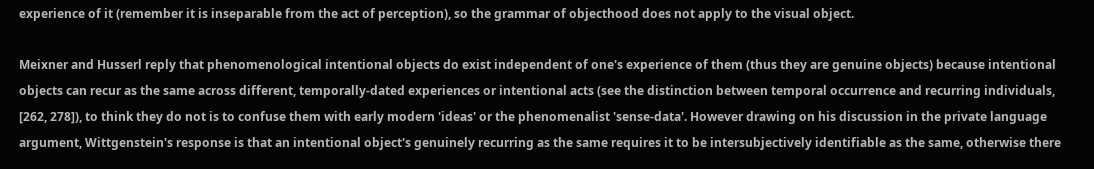experience of it (remember it is inseparable from the act of perception), so the grammar of objecthood does not apply to the visual object.

Meixner and Husserl reply that phenomenological intentional objects do exist independent of one's experience of them (thus they are genuine objects) because intentional objects can recur as the same across different, temporally-dated experiences or intentional acts (see the distinction between temporal occurrence and recurring individuals, [262, 278]), to think they do not is to confuse them with early modern 'ideas' or the phenomenalist 'sense-data'. However drawing on his discussion in the private language argument, Wittgenstein's response is that an intentional object's genuinely recurring as the same requires it to be intersubjectively identifiable as the same, otherwise there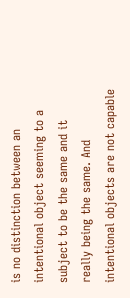is no distinction between an intentional object seeming to a subject to be the same and it really being the same. And intentional objects are not capable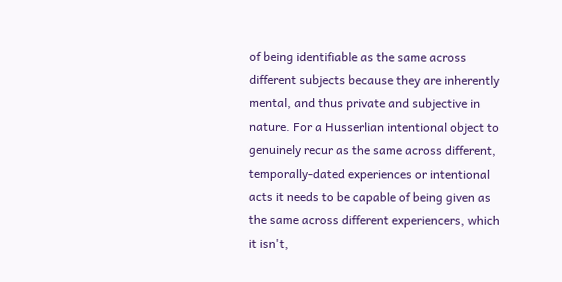of being identifiable as the same across different subjects because they are inherently mental, and thus private and subjective in nature. For a Husserlian intentional object to genuinely recur as the same across different, temporally-dated experiences or intentional acts it needs to be capable of being given as the same across different experiencers, which it isn't,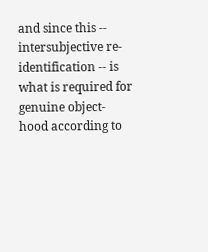and since this -- intersubjective re-identification -- is what is required for genuine object-hood according to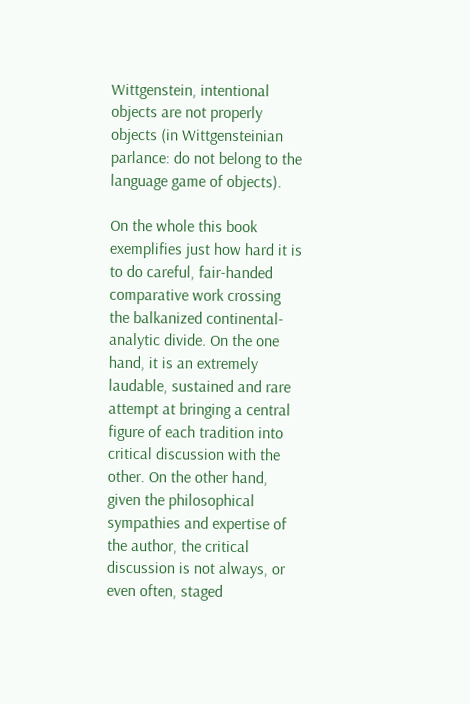Wittgenstein, intentional objects are not properly objects (in Wittgensteinian parlance: do not belong to the language game of objects).

On the whole this book exemplifies just how hard it is to do careful, fair-handed comparative work crossing the balkanized continental-analytic divide. On the one hand, it is an extremely laudable, sustained and rare attempt at bringing a central figure of each tradition into critical discussion with the other. On the other hand, given the philosophical sympathies and expertise of the author, the critical discussion is not always, or even often, staged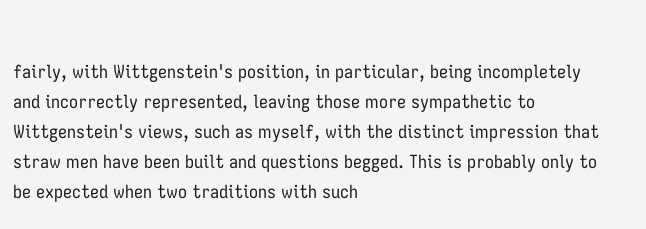fairly, with Wittgenstein's position, in particular, being incompletely and incorrectly represented, leaving those more sympathetic to Wittgenstein's views, such as myself, with the distinct impression that straw men have been built and questions begged. This is probably only to be expected when two traditions with such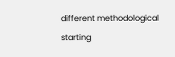different methodological starting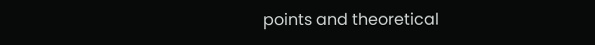points and theoretical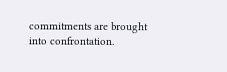commitments are brought into confrontation.